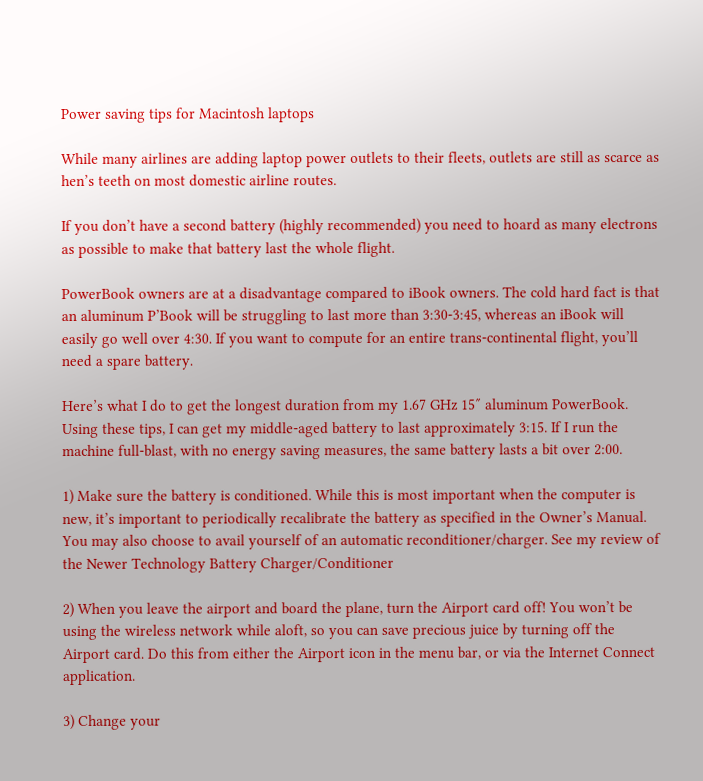Power saving tips for Macintosh laptops

While many airlines are adding laptop power outlets to their fleets, outlets are still as scarce as hen’s teeth on most domestic airline routes.

If you don’t have a second battery (highly recommended) you need to hoard as many electrons as possible to make that battery last the whole flight.

PowerBook owners are at a disadvantage compared to iBook owners. The cold hard fact is that an aluminum P’Book will be struggling to last more than 3:30-3:45, whereas an iBook will easily go well over 4:30. If you want to compute for an entire trans-continental flight, you’ll need a spare battery.

Here’s what I do to get the longest duration from my 1.67 GHz 15″ aluminum PowerBook. Using these tips, I can get my middle-aged battery to last approximately 3:15. If I run the machine full-blast, with no energy saving measures, the same battery lasts a bit over 2:00.

1) Make sure the battery is conditioned. While this is most important when the computer is new, it’s important to periodically recalibrate the battery as specified in the Owner’s Manual. You may also choose to avail yourself of an automatic reconditioner/charger. See my review of the Newer Technology Battery Charger/Conditioner

2) When you leave the airport and board the plane, turn the Airport card off! You won’t be using the wireless network while aloft, so you can save precious juice by turning off the Airport card. Do this from either the Airport icon in the menu bar, or via the Internet Connect application.

3) Change your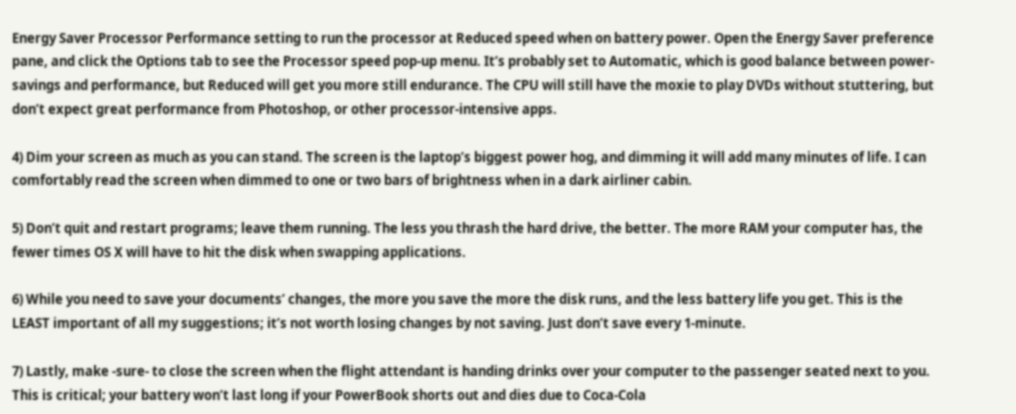Energy Saver Processor Performance setting to run the processor at Reduced speed when on battery power. Open the Energy Saver preference pane, and click the Options tab to see the Processor speed pop-up menu. It’s probably set to Automatic, which is good balance between power-savings and performance, but Reduced will get you more still endurance. The CPU will still have the moxie to play DVDs without stuttering, but don’t expect great performance from Photoshop, or other processor-intensive apps.

4) Dim your screen as much as you can stand. The screen is the laptop’s biggest power hog, and dimming it will add many minutes of life. I can comfortably read the screen when dimmed to one or two bars of brightness when in a dark airliner cabin.

5) Don’t quit and restart programs; leave them running. The less you thrash the hard drive, the better. The more RAM your computer has, the fewer times OS X will have to hit the disk when swapping applications.

6) While you need to save your documents’ changes, the more you save the more the disk runs, and the less battery life you get. This is the LEAST important of all my suggestions; it’s not worth losing changes by not saving. Just don’t save every 1-minute.

7) Lastly, make -sure- to close the screen when the flight attendant is handing drinks over your computer to the passenger seated next to you. This is critical; your battery won’t last long if your PowerBook shorts out and dies due to Coca-Cola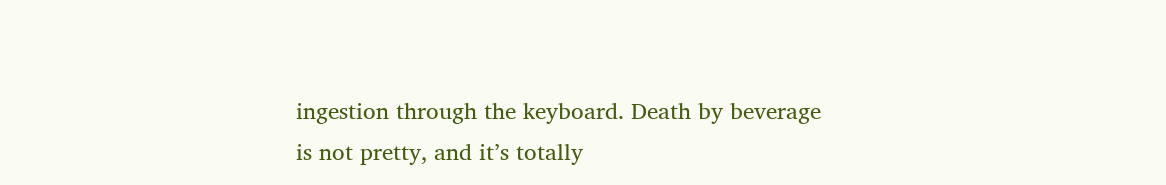ingestion through the keyboard. Death by beverage is not pretty, and it’s totally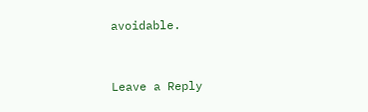avoidable.


Leave a Reply